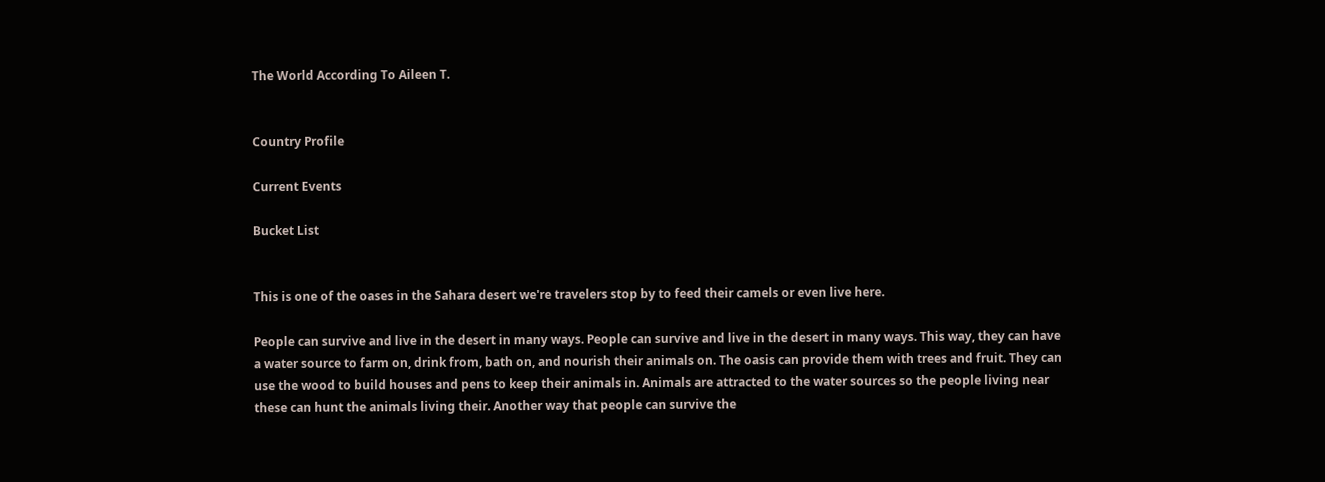The World According To Aileen T.


Country Profile

Current Events

Bucket List


This is one of the oases in the Sahara desert we're travelers stop by to feed their camels or even live here.

People can survive and live in the desert in many ways. People can survive and live in the desert in many ways. This way, they can have a water source to farm on, drink from, bath on, and nourish their animals on. The oasis can provide them with trees and fruit. They can use the wood to build houses and pens to keep their animals in. Animals are attracted to the water sources so the people living near these can hunt the animals living their. Another way that people can survive the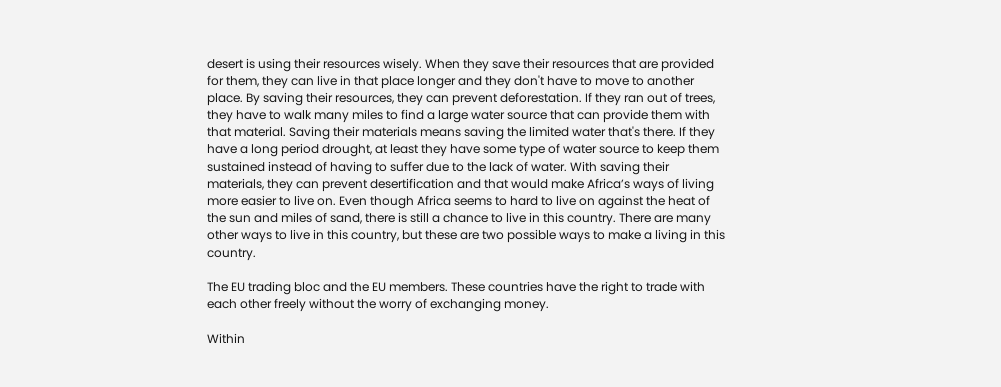desert is using their resources wisely. When they save their resources that are provided for them, they can live in that place longer and they don't have to move to another place. By saving their resources, they can prevent deforestation. If they ran out of trees, they have to walk many miles to find a large water source that can provide them with that material. Saving their materials means saving the limited water that's there. If they have a long period drought, at least they have some type of water source to keep them sustained instead of having to suffer due to the lack of water. With saving their materials, they can prevent desertification and that would make Africa’s ways of living more easier to live on. Even though Africa seems to hard to live on against the heat of the sun and miles of sand, there is still a chance to live in this country. There are many other ways to live in this country, but these are two possible ways to make a living in this country.

The EU trading bloc and the EU members. These countries have the right to trade with each other freely without the worry of exchanging money.

Within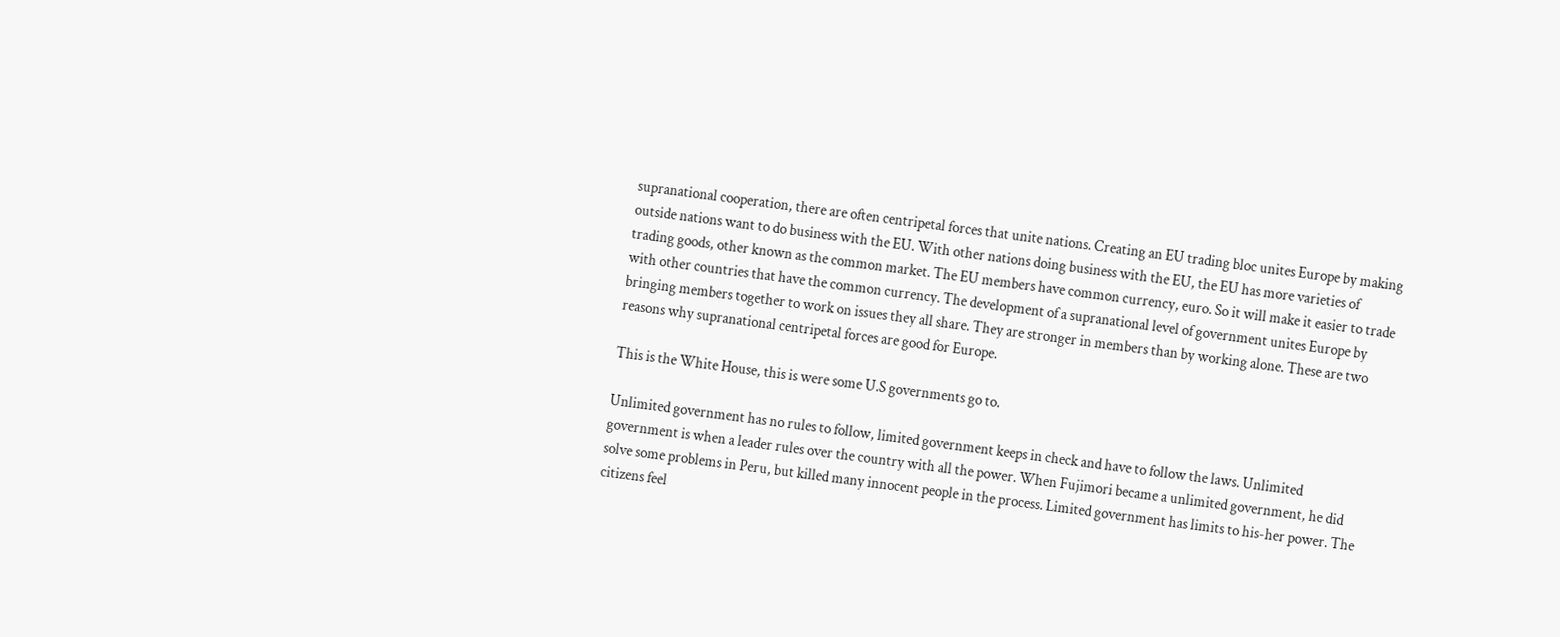supranational cooperation, there are often centripetal forces that unite nations. Creating an EU trading bloc unites Europe by making outside nations want to do business with the EU. With other nations doing business with the EU, the EU has more varieties of trading goods, other known as the common market. The EU members have common currency, euro. So it will make it easier to trade with other countries that have the common currency. The development of a supranational level of government unites Europe by bringing members together to work on issues they all share. They are stronger in members than by working alone. These are two reasons why supranational centripetal forces are good for Europe.

This is the White House, this is were some U.S governments go to.

Unlimited government has no rules to follow, limited government keeps in check and have to follow the laws. Unlimited government is when a leader rules over the country with all the power. When Fujimori became a unlimited government, he did solve some problems in Peru, but killed many innocent people in the process. Limited government has limits to his-her power. The citizens feel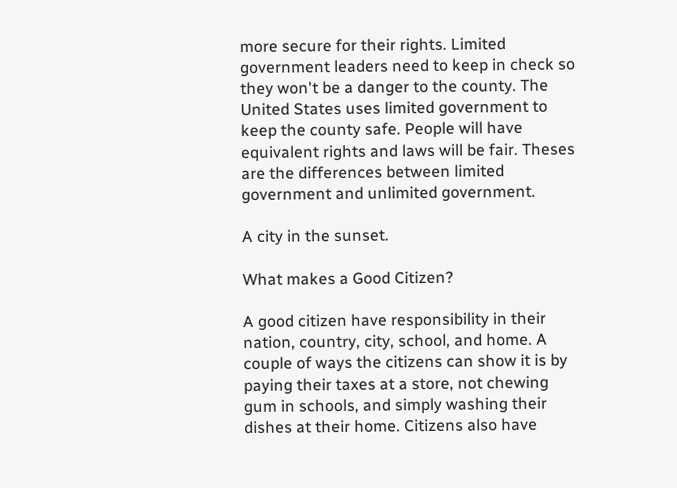more secure for their rights. Limited government leaders need to keep in check so they won't be a danger to the county. The United States uses limited government to keep the county safe. People will have equivalent rights and laws will be fair. Theses are the differences between limited government and unlimited government.

A city in the sunset.

What makes a Good Citizen?

A good citizen have responsibility in their nation, country, city, school, and home. A couple of ways the citizens can show it is by paying their taxes at a store, not chewing gum in schools, and simply washing their dishes at their home. Citizens also have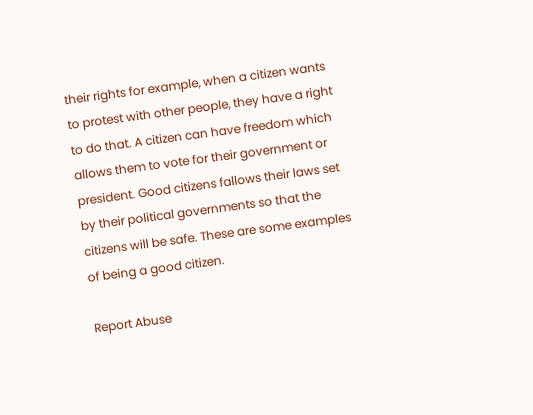their rights for example, when a citizen wants to protest with other people, they have a right to do that. A citizen can have freedom which allows them to vote for their government or president. Good citizens fallows their laws set by their political governments so that the citizens will be safe. These are some examples of being a good citizen.

Report Abuse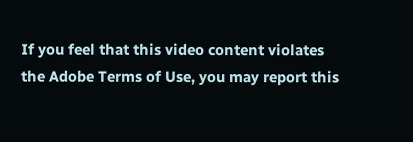If you feel that this video content violates the Adobe Terms of Use, you may report this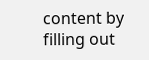content by filling out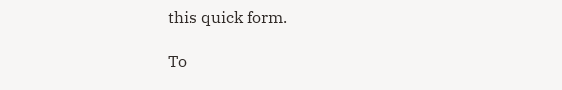this quick form.

To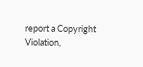report a Copyright Violation,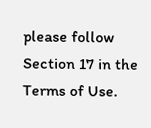please follow Section 17 in the Terms of Use.